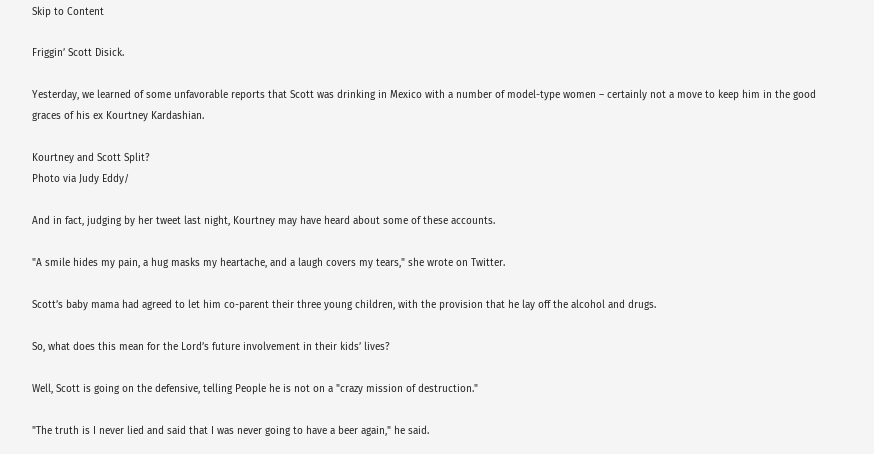Skip to Content

Friggin’ Scott Disick.

Yesterday, we learned of some unfavorable reports that Scott was drinking in Mexico with a number of model-type women – certainly not a move to keep him in the good graces of his ex Kourtney Kardashian.

Kourtney and Scott Split?
Photo via Judy Eddy/

And in fact, judging by her tweet last night, Kourtney may have heard about some of these accounts.

"A smile hides my pain, a hug masks my heartache, and a laugh covers my tears," she wrote on Twitter.

Scott’s baby mama had agreed to let him co-parent their three young children, with the provision that he lay off the alcohol and drugs.

So, what does this mean for the Lord’s future involvement in their kids’ lives?

Well, Scott is going on the defensive, telling People he is not on a "crazy mission of destruction."

"The truth is I never lied and said that I was never going to have a beer again," he said.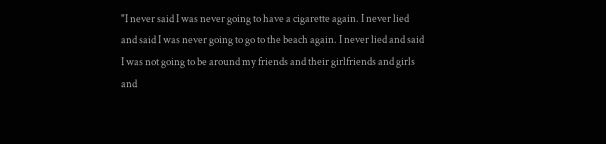"I never said I was never going to have a cigarette again. I never lied and said I was never going to go to the beach again. I never lied and said I was not going to be around my friends and their girlfriends and girls and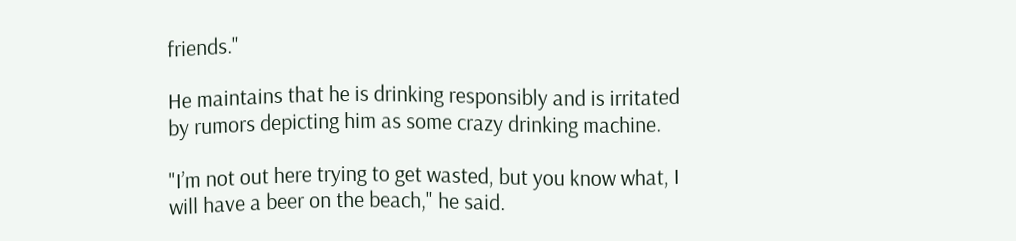friends."

He maintains that he is drinking responsibly and is irritated by rumors depicting him as some crazy drinking machine.

"I’m not out here trying to get wasted, but you know what, I will have a beer on the beach," he said.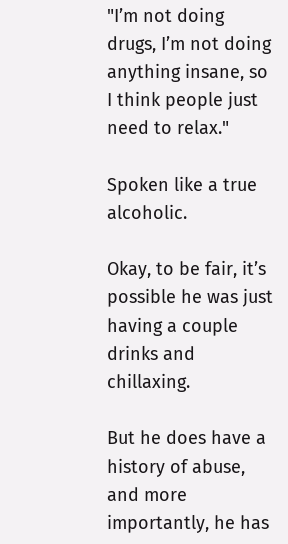"I’m not doing drugs, I’m not doing anything insane, so I think people just need to relax."

Spoken like a true alcoholic.

Okay, to be fair, it’s possible he was just having a couple drinks and chillaxing.

But he does have a history of abuse, and more importantly, he has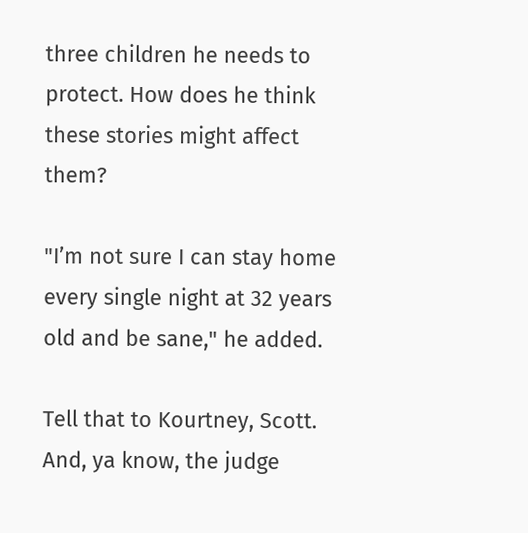three children he needs to protect. How does he think these stories might affect them?

"I’m not sure I can stay home every single night at 32 years old and be sane," he added.

Tell that to Kourtney, Scott. And, ya know, the judge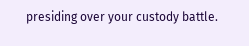presiding over your custody battle.